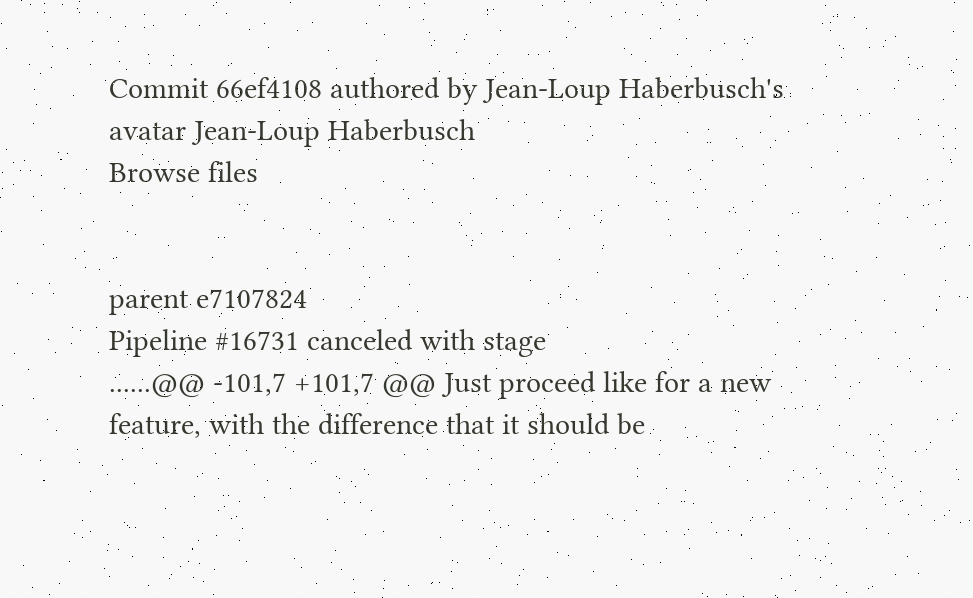Commit 66ef4108 authored by Jean-Loup Haberbusch's avatar Jean-Loup Haberbusch
Browse files


parent e7107824
Pipeline #16731 canceled with stage
......@@ -101,7 +101,7 @@ Just proceed like for a new feature, with the difference that it should be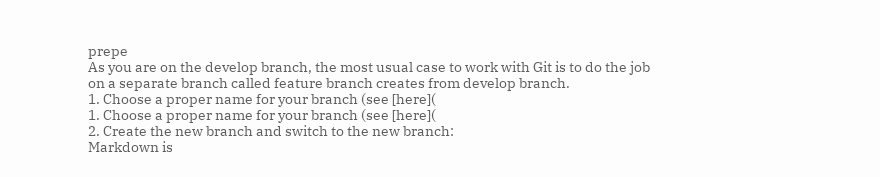prepe
As you are on the develop branch, the most usual case to work with Git is to do the job on a separate branch called feature branch creates from develop branch.
1. Choose a proper name for your branch (see [here](
1. Choose a proper name for your branch (see [here](
2. Create the new branch and switch to the new branch:
Markdown is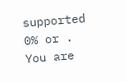supported
0% or .
You are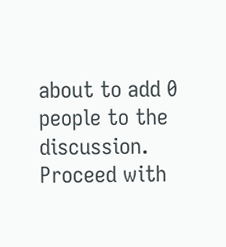about to add 0 people to the discussion. Proceed with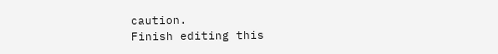caution.
Finish editing this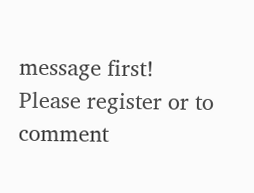message first!
Please register or to comment